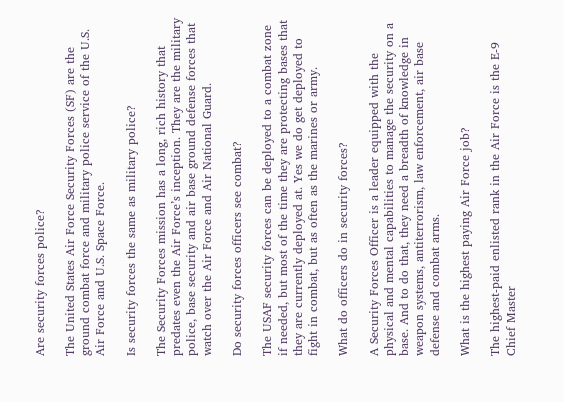Are security forces police?

The United States Air Force Security Forces (SF) are the ground combat force and military police service of the U.S. Air Force and U.S. Space Force.

Is security forces the same as military police?

The Security Forces mission has a long, rich history that predates even the Air Force’s inception. They are the military police, base security and air base ground defense forces that watch over the Air Force and Air National Guard.

Do security forces officers see combat?

The USAF security forces can be deployed to a combat zone if needed, but most of the time they are protecting bases that they are currently deployed at. Yes we do get deployed to fight in combat, but as often as the marines or army.

What do officers do in security forces?

A Security Forces Officer is a leader equipped with the physical and mental capabilities to manage the security on a base. And to do that, they need a breadth of knowledge in weapon systems, antiterrorism, law enforcement, air base defense and combat arms.

What is the highest paying Air Force job?

The highest-paid enlisted rank in the Air Force is the E-9 Chief Master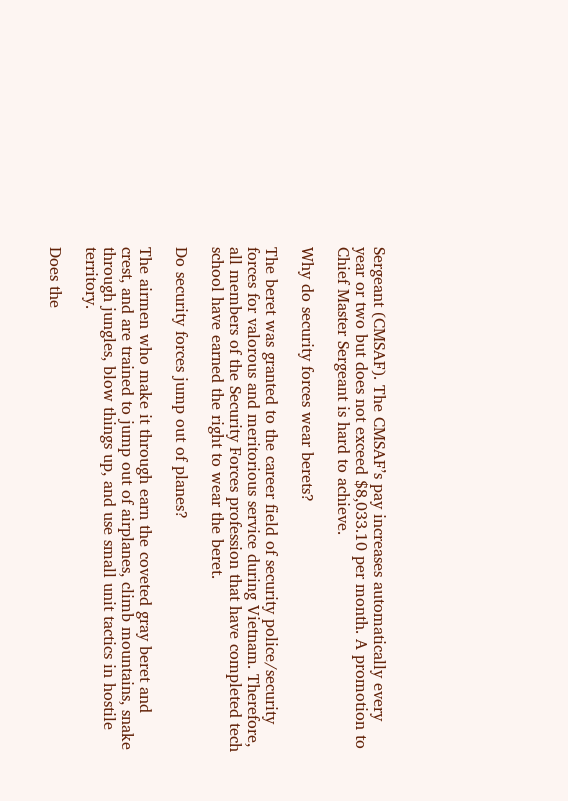Sergeant (CMSAF). The CMSAF’s pay increases automatically every year or two but does not exceed $8,033.10 per month. A promotion to Chief Master Sergeant is hard to achieve.

Why do security forces wear berets?

The beret was granted to the career field of security police/security forces for valorous and meritorious service during Vietnam. Therefore, all members of the Security Forces profession that have completed tech school have earned the right to wear the beret.

Do security forces jump out of planes?

The airmen who make it through earn the coveted gray beret and crest, and are trained to jump out of airplanes, climb mountains, snake through jungles, blow things up, and use small unit tactics in hostile territory.

Does the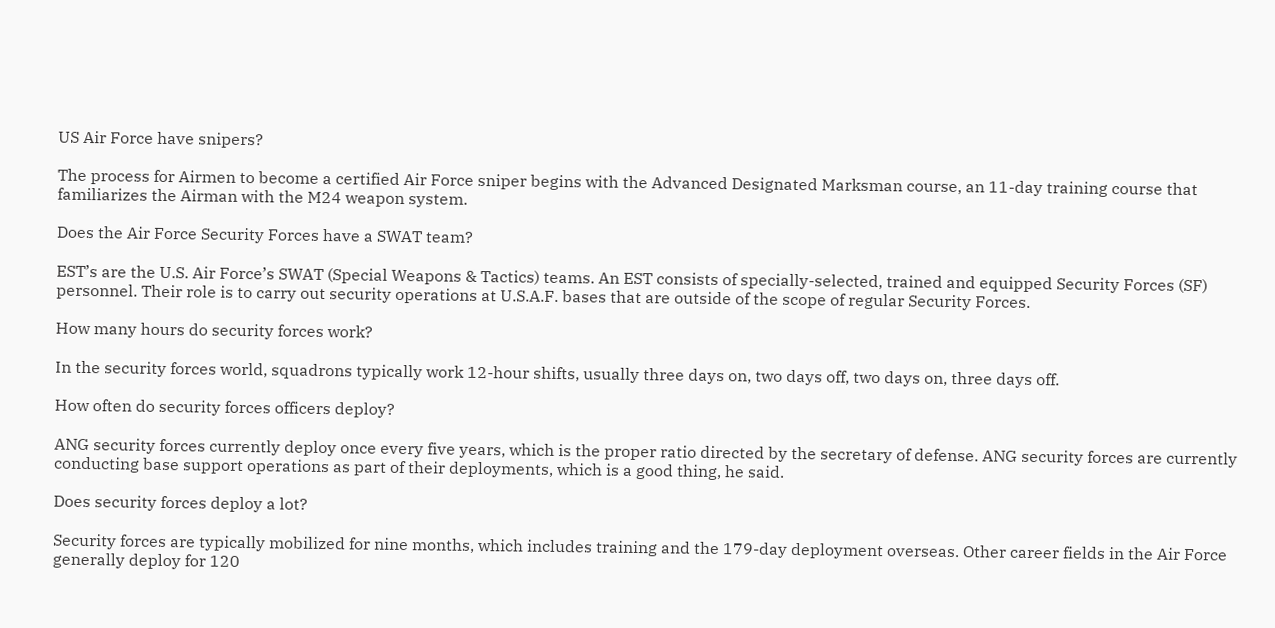US Air Force have snipers?

The process for Airmen to become a certified Air Force sniper begins with the Advanced Designated Marksman course, an 11-day training course that familiarizes the Airman with the M24 weapon system.

Does the Air Force Security Forces have a SWAT team?

EST’s are the U.S. Air Force’s SWAT (Special Weapons & Tactics) teams. An EST consists of specially-selected, trained and equipped Security Forces (SF) personnel. Their role is to carry out security operations at U.S.A.F. bases that are outside of the scope of regular Security Forces.

How many hours do security forces work?

In the security forces world, squadrons typically work 12-hour shifts, usually three days on, two days off, two days on, three days off.

How often do security forces officers deploy?

ANG security forces currently deploy once every five years, which is the proper ratio directed by the secretary of defense. ANG security forces are currently conducting base support operations as part of their deployments, which is a good thing, he said.

Does security forces deploy a lot?

Security forces are typically mobilized for nine months, which includes training and the 179-day deployment overseas. Other career fields in the Air Force generally deploy for 120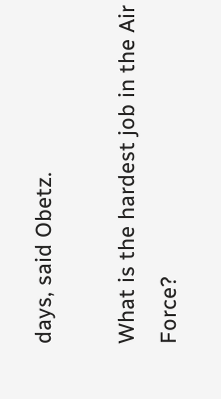days, said Obetz.

What is the hardest job in the Air Force?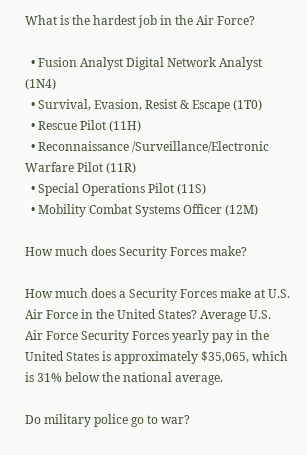What is the hardest job in the Air Force?

  • Fusion Analyst Digital Network Analyst (1N4)
  • Survival, Evasion, Resist & Escape (1T0)
  • Rescue Pilot (11H)
  • Reconnaissance /Surveillance/Electronic Warfare Pilot (11R)
  • Special Operations Pilot (11S)
  • Mobility Combat Systems Officer (12M)

How much does Security Forces make?

How much does a Security Forces make at U.S. Air Force in the United States? Average U.S. Air Force Security Forces yearly pay in the United States is approximately $35,065, which is 31% below the national average.

Do military police go to war?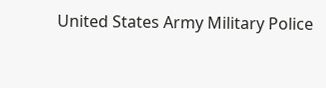United States Army Military Police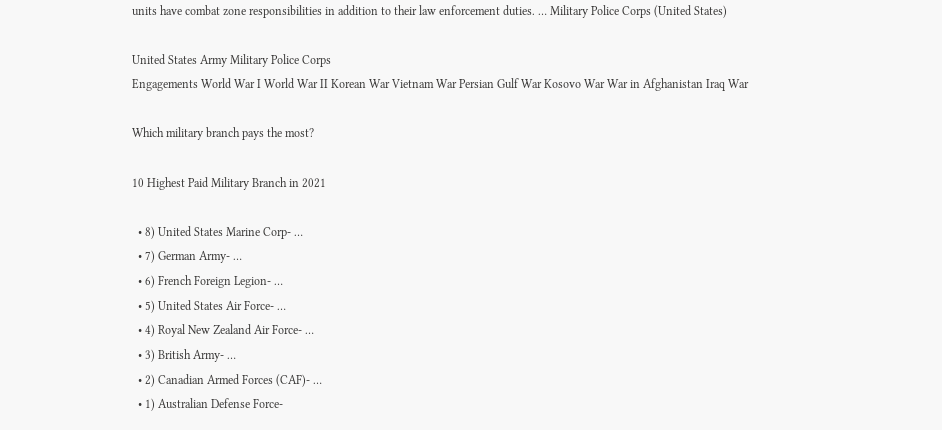units have combat zone responsibilities in addition to their law enforcement duties. … Military Police Corps (United States)

United States Army Military Police Corps
Engagements World War I World War II Korean War Vietnam War Persian Gulf War Kosovo War War in Afghanistan Iraq War

Which military branch pays the most?

10 Highest Paid Military Branch in 2021

  • 8) United States Marine Corp- …
  • 7) German Army- …
  • 6) French Foreign Legion- …
  • 5) United States Air Force- …
  • 4) Royal New Zealand Air Force- …
  • 3) British Army- …
  • 2) Canadian Armed Forces (CAF)- …
  • 1) Australian Defense Force-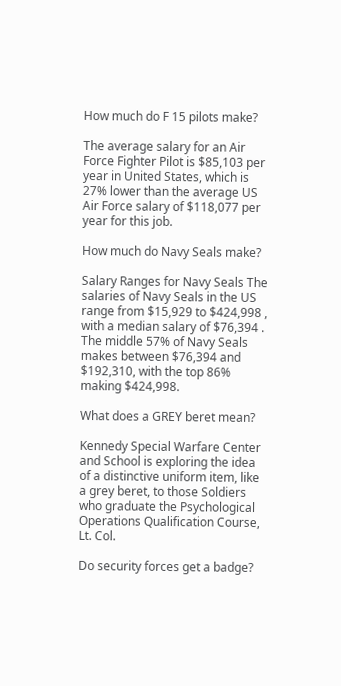How much do F 15 pilots make?

The average salary for an Air Force Fighter Pilot is $85,103 per year in United States, which is 27% lower than the average US Air Force salary of $118,077 per year for this job.

How much do Navy Seals make?

Salary Ranges for Navy Seals The salaries of Navy Seals in the US range from $15,929 to $424,998 , with a median salary of $76,394 . The middle 57% of Navy Seals makes between $76,394 and $192,310, with the top 86% making $424,998.

What does a GREY beret mean?

Kennedy Special Warfare Center and School is exploring the idea of a distinctive uniform item, like a grey beret, to those Soldiers who graduate the Psychological Operations Qualification Course, Lt. Col.

Do security forces get a badge?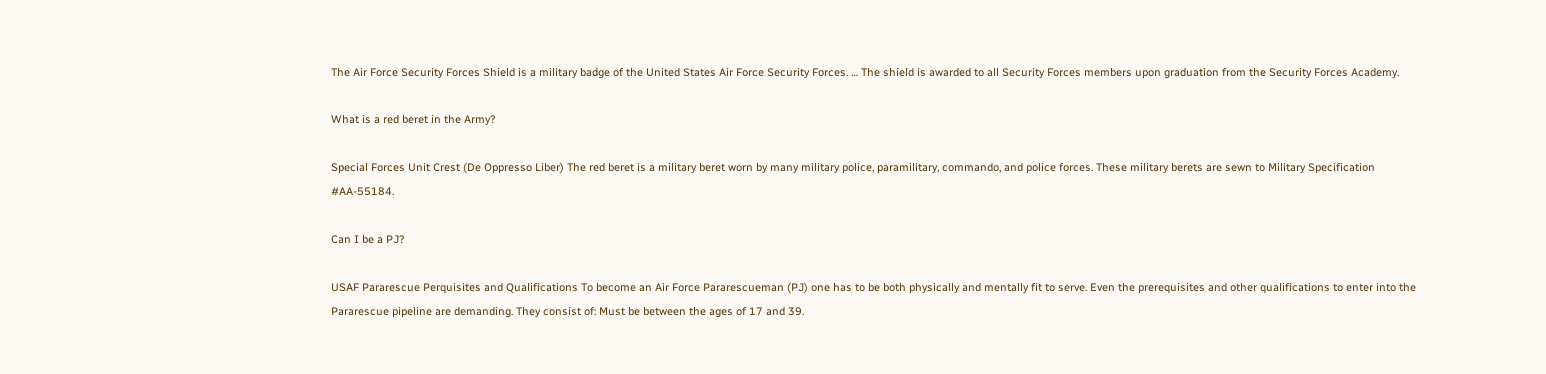The Air Force Security Forces Shield is a military badge of the United States Air Force Security Forces. … The shield is awarded to all Security Forces members upon graduation from the Security Forces Academy.

What is a red beret in the Army?

Special Forces Unit Crest (De Oppresso Liber) The red beret is a military beret worn by many military police, paramilitary, commando, and police forces. These military berets are sewn to Military Specification #AA-55184.

Can I be a PJ?

USAF Pararescue Perquisites and Qualifications To become an Air Force Pararescueman (PJ) one has to be both physically and mentally fit to serve. Even the prerequisites and other qualifications to enter into the Pararescue pipeline are demanding. They consist of: Must be between the ages of 17 and 39.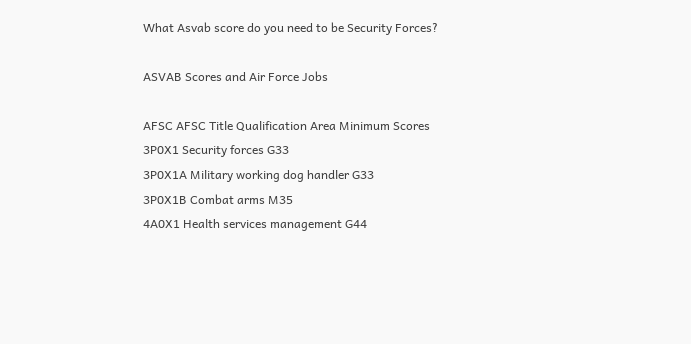What Asvab score do you need to be Security Forces?

ASVAB Scores and Air Force Jobs

AFSC AFSC Title Qualification Area Minimum Scores
3P0X1 Security forces G33
3P0X1A Military working dog handler G33
3P0X1B Combat arms M35
4A0X1 Health services management G44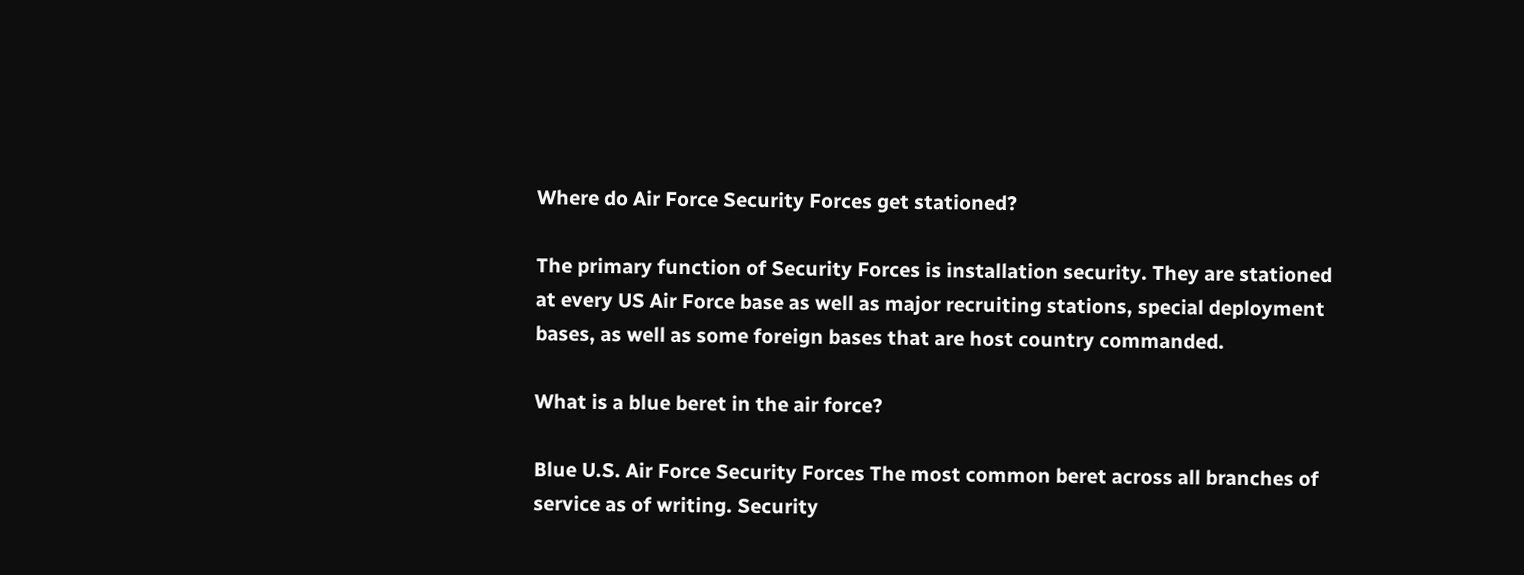Where do Air Force Security Forces get stationed?

The primary function of Security Forces is installation security. They are stationed at every US Air Force base as well as major recruiting stations, special deployment bases, as well as some foreign bases that are host country commanded.

What is a blue beret in the air force?

Blue U.S. Air Force Security Forces The most common beret across all branches of service as of writing. Security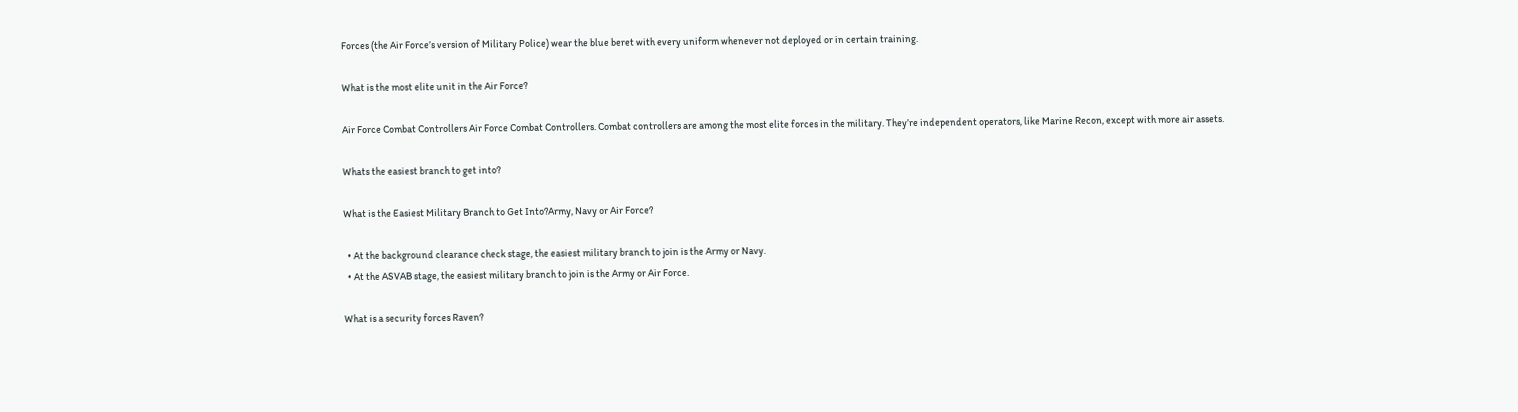Forces (the Air Force’s version of Military Police) wear the blue beret with every uniform whenever not deployed or in certain training.

What is the most elite unit in the Air Force?

Air Force Combat Controllers Air Force Combat Controllers. Combat controllers are among the most elite forces in the military. They’re independent operators, like Marine Recon, except with more air assets.

Whats the easiest branch to get into?

What is the Easiest Military Branch to Get Into?Army, Navy or Air Force?

  • At the background clearance check stage, the easiest military branch to join is the Army or Navy.
  • At the ASVAB stage, the easiest military branch to join is the Army or Air Force.

What is a security forces Raven?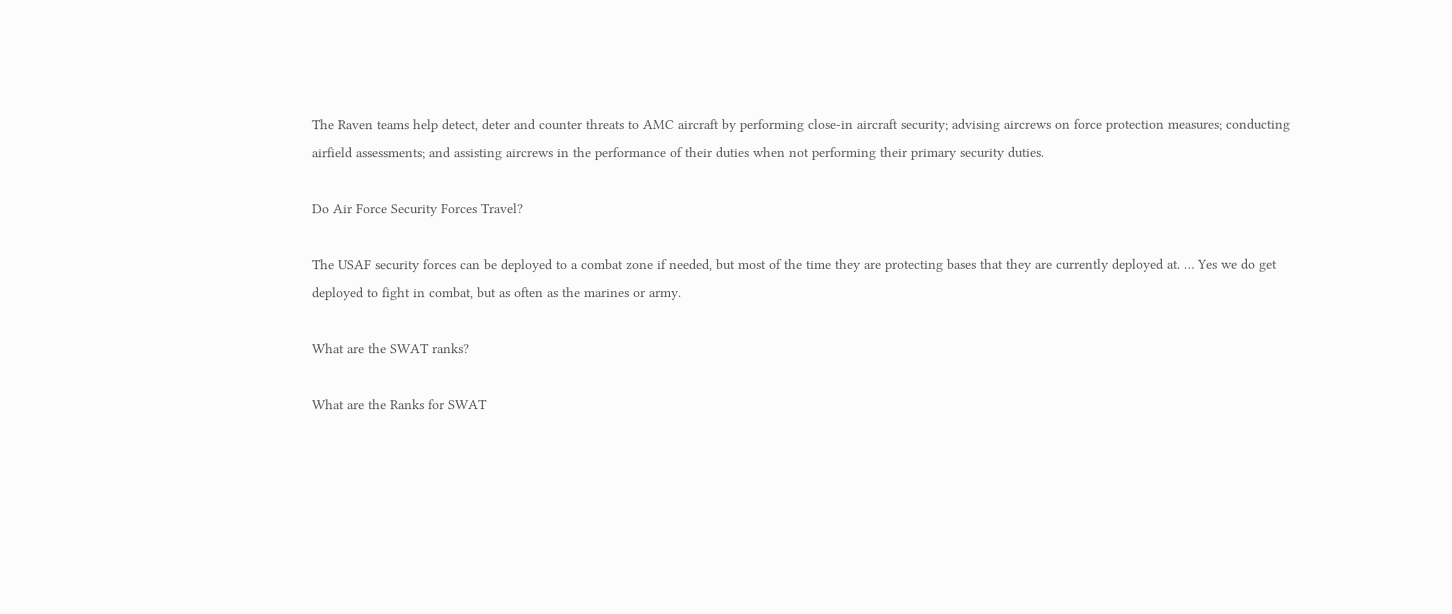The Raven teams help detect, deter and counter threats to AMC aircraft by performing close-in aircraft security; advising aircrews on force protection measures; conducting airfield assessments; and assisting aircrews in the performance of their duties when not performing their primary security duties.

Do Air Force Security Forces Travel?

The USAF security forces can be deployed to a combat zone if needed, but most of the time they are protecting bases that they are currently deployed at. … Yes we do get deployed to fight in combat, but as often as the marines or army.

What are the SWAT ranks?

What are the Ranks for SWAT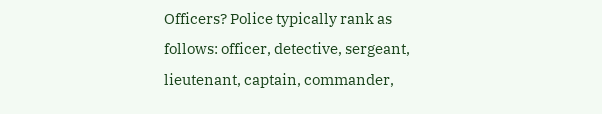Officers? Police typically rank as follows: officer, detective, sergeant, lieutenant, captain, commander,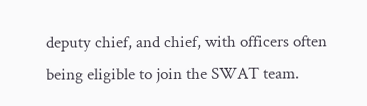deputy chief, and chief, with officers often being eligible to join the SWAT team.